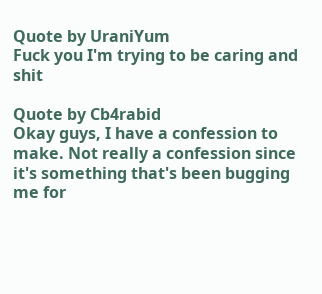Quote by UraniYum
Fuck you I'm trying to be caring and shit

Quote by Cb4rabid
Okay guys, I have a confession to make. Not really a confession since it's something that's been bugging me for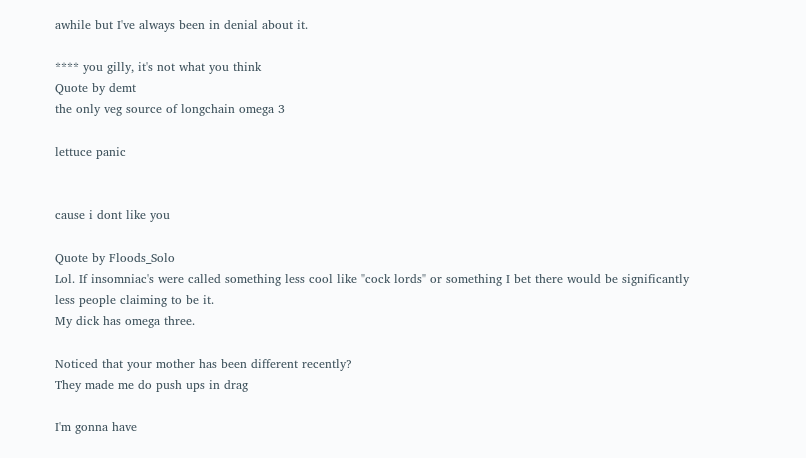awhile but I've always been in denial about it.

**** you gilly, it's not what you think
Quote by demt
the only veg source of longchain omega 3

lettuce panic


cause i dont like you

Quote by Floods_Solo
Lol. If insomniac's were called something less cool like "cock lords" or something I bet there would be significantly less people claiming to be it.
My dick has omega three.

Noticed that your mother has been different recently?
They made me do push ups in drag

I'm gonna have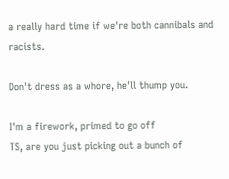a really hard time if we're both cannibals and racists.

Don't dress as a whore, he'll thump you.

I'm a firework, primed to go off
TS, are you just picking out a bunch of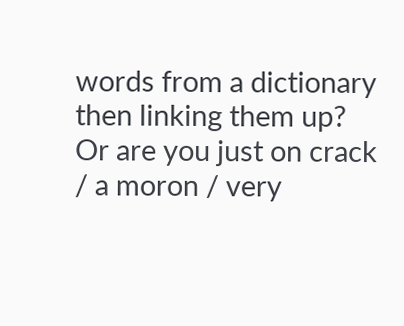words from a dictionary then linking them up? Or are you just on crack / a moron / very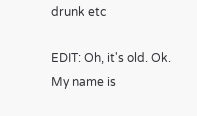drunk etc

EDIT: Oh, it's old. Ok.
My name is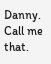Danny. Call me that.